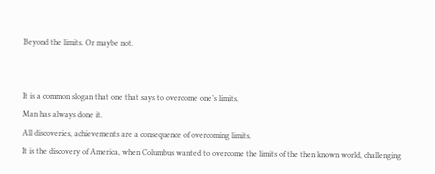Beyond the limits. Or maybe not.


It is a common slogan that one that says to overcome one’s limits.
Man has always done it.
All discoveries, achievements are a consequence of overcoming limits.
It is the discovery of America, when Columbus wanted to overcome the limits of the then known world, challenging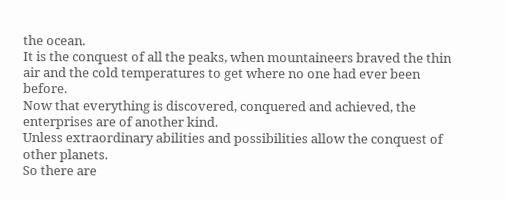the ocean.
It is the conquest of all the peaks, when mountaineers braved the thin air and the cold temperatures to get where no one had ever been before.
Now that everything is discovered, conquered and achieved, the enterprises are of another kind.
Unless extraordinary abilities and possibilities allow the conquest of other planets.
So there are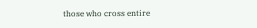those who cross entire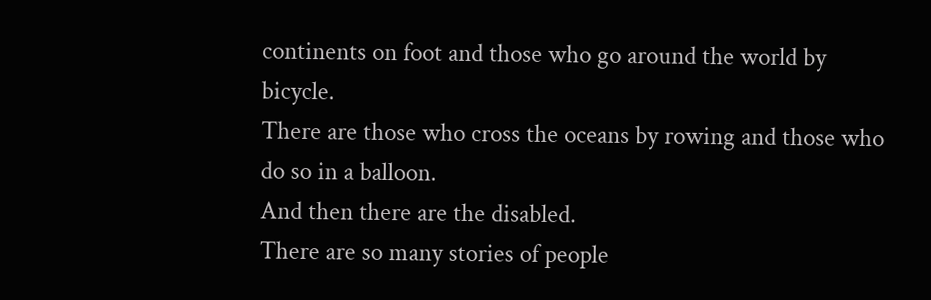continents on foot and those who go around the world by bicycle.
There are those who cross the oceans by rowing and those who do so in a balloon.
And then there are the disabled.
There are so many stories of people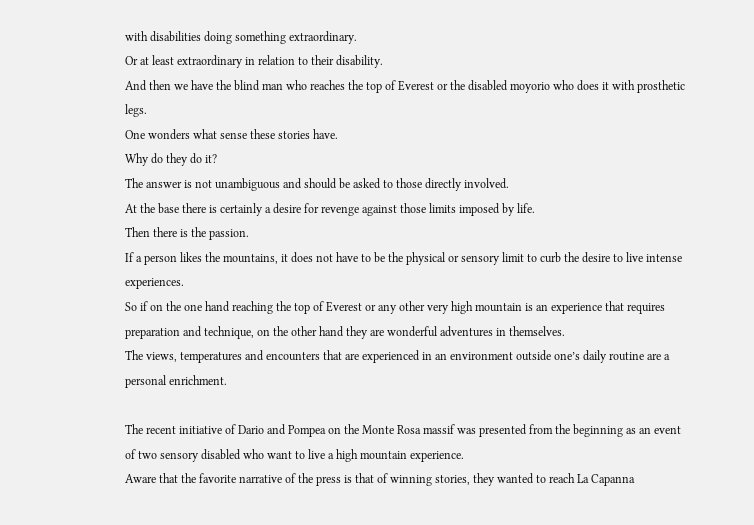with disabilities doing something extraordinary.
Or at least extraordinary in relation to their disability.
And then we have the blind man who reaches the top of Everest or the disabled moyorio who does it with prosthetic legs.
One wonders what sense these stories have.
Why do they do it?
The answer is not unambiguous and should be asked to those directly involved.
At the base there is certainly a desire for revenge against those limits imposed by life.
Then there is the passion.
If a person likes the mountains, it does not have to be the physical or sensory limit to curb the desire to live intense experiences.
So if on the one hand reaching the top of Everest or any other very high mountain is an experience that requires preparation and technique, on the other hand they are wonderful adventures in themselves.
The views, temperatures and encounters that are experienced in an environment outside one’s daily routine are a personal enrichment.

The recent initiative of Dario and Pompea on the Monte Rosa massif was presented from the beginning as an event of two sensory disabled who want to live a high mountain experience.
Aware that the favorite narrative of the press is that of winning stories, they wanted to reach La Capanna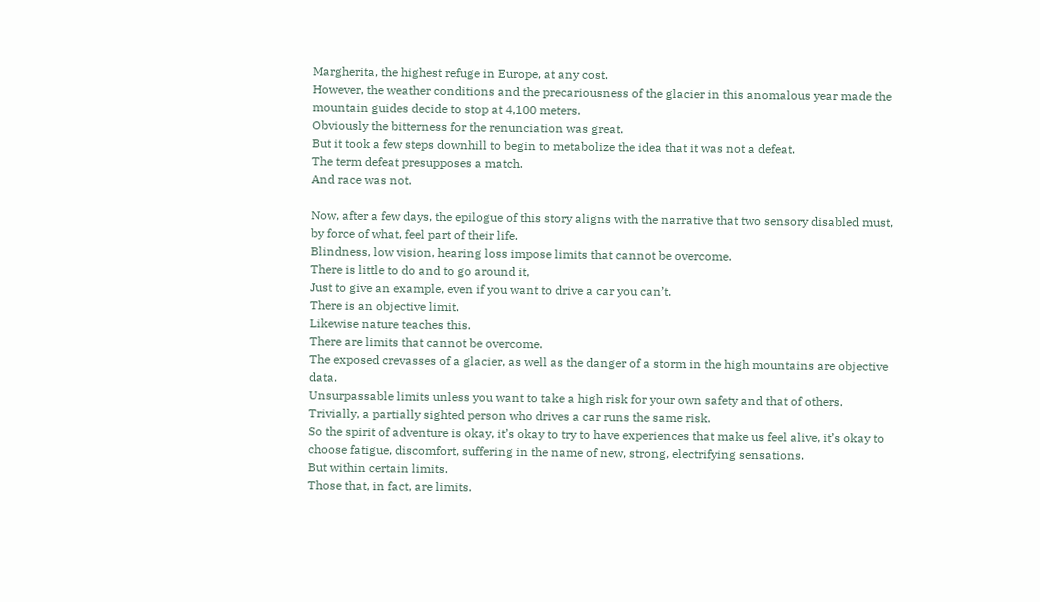Margherita, the highest refuge in Europe, at any cost.
However, the weather conditions and the precariousness of the glacier in this anomalous year made the mountain guides decide to stop at 4,100 meters.
Obviously the bitterness for the renunciation was great.
But it took a few steps downhill to begin to metabolize the idea that it was not a defeat.
The term defeat presupposes a match.
And race was not.

Now, after a few days, the epilogue of this story aligns with the narrative that two sensory disabled must, by force of what, feel part of their life.
Blindness, low vision, hearing loss impose limits that cannot be overcome.
There is little to do and to go around it,
Just to give an example, even if you want to drive a car you can’t.
There is an objective limit.
Likewise nature teaches this.
There are limits that cannot be overcome.
The exposed crevasses of a glacier, as well as the danger of a storm in the high mountains are objective data.
Unsurpassable limits unless you want to take a high risk for your own safety and that of others.
Trivially, a partially sighted person who drives a car runs the same risk.
So the spirit of adventure is okay, it’s okay to try to have experiences that make us feel alive, it’s okay to choose fatigue, discomfort, suffering in the name of new, strong, electrifying sensations.
But within certain limits.
Those that, in fact, are limits.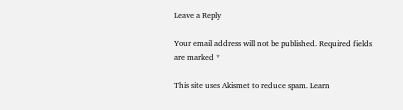Leave a Reply

Your email address will not be published. Required fields are marked *

This site uses Akismet to reduce spam. Learn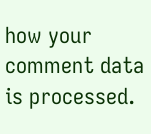how your comment data is processed.